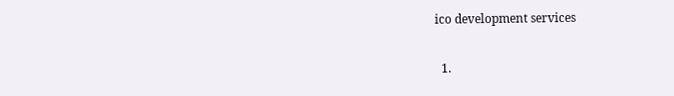ico development services

  1.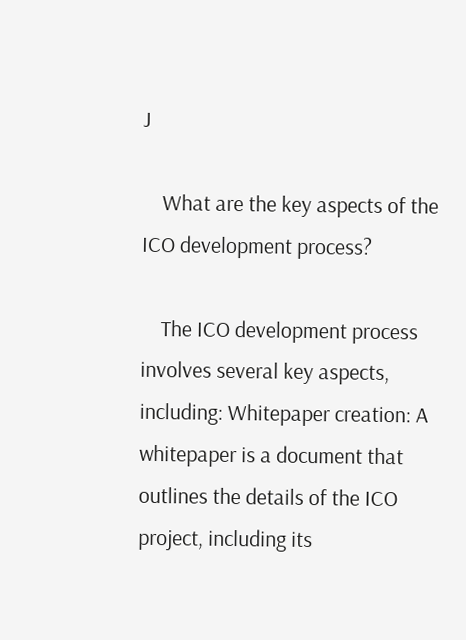J

    What are the key aspects of the ICO development process?

    The ICO development process involves several key aspects, including: Whitepaper creation: A whitepaper is a document that outlines the details of the ICO project, including its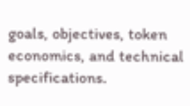goals, objectives, token economics, and technical specifications.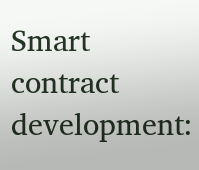Smart contract development: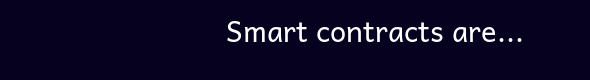Smart contracts are...